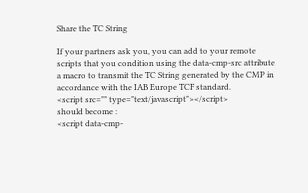Share the TC String

If your partners ask you, you can add to your remote scripts that you condition using the data-cmp-src attribute a macro to transmit the TC String generated by the CMP in accordance with the IAB Europe TCF standard.
<script src="" type="text/javascript"></script>
should become :
<script data-cmp-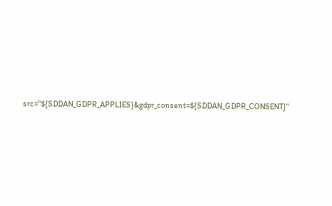src="${SDDAN_GDPR_APPLIES}&gdpr_consent=${SDDAN_GDPR_CONSENT}"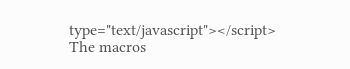type="text/javascript"></script>
The macros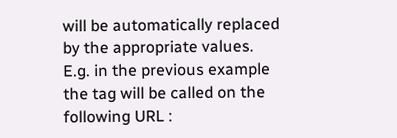will be automatically replaced by the appropriate values. E.g. in the previous example the tag will be called on the following URL :